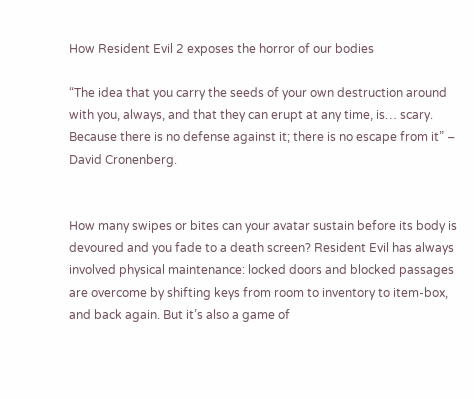How Resident Evil 2 exposes the horror of our bodies

“The idea that you carry the seeds of your own destruction around with you, always, and that they can erupt at any time, is… scary. Because there is no defense against it; there is no escape from it” – David Cronenberg.


How many swipes or bites can your avatar sustain before its body is devoured and you fade to a death screen? Resident Evil has always involved physical maintenance: locked doors and blocked passages are overcome by shifting keys from room to inventory to item-box, and back again. But it’s also a game of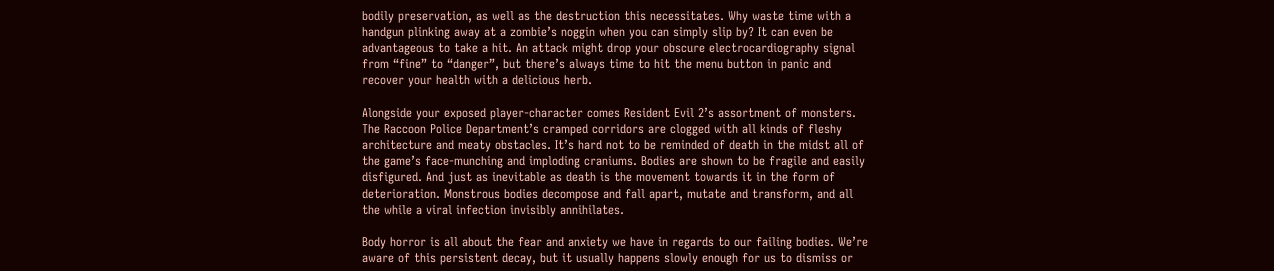bodily preservation, as well as the destruction this necessitates. Why waste time with a handgun plinking away at a zombie’s noggin when you can simply slip by? It can even be advantageous to take a hit. An attack might drop your obscure electrocardiography signal from “fine” to “danger”, but there’s always time to hit the menu button in panic and recover your health with a delicious herb.

Alongside your exposed player-character comes Resident Evil 2’s assortment of monsters. The Raccoon Police Department’s cramped corridors are clogged with all kinds of fleshy architecture and meaty obstacles. It’s hard not to be reminded of death in the midst all of the game’s face-munching and imploding craniums. Bodies are shown to be fragile and easily disfigured. And just as inevitable as death is the movement towards it in the form of deterioration. Monstrous bodies decompose and fall apart, mutate and transform, and all the while a viral infection invisibly annihilates.

Body horror is all about the fear and anxiety we have in regards to our failing bodies. We’re aware of this persistent decay, but it usually happens slowly enough for us to dismiss or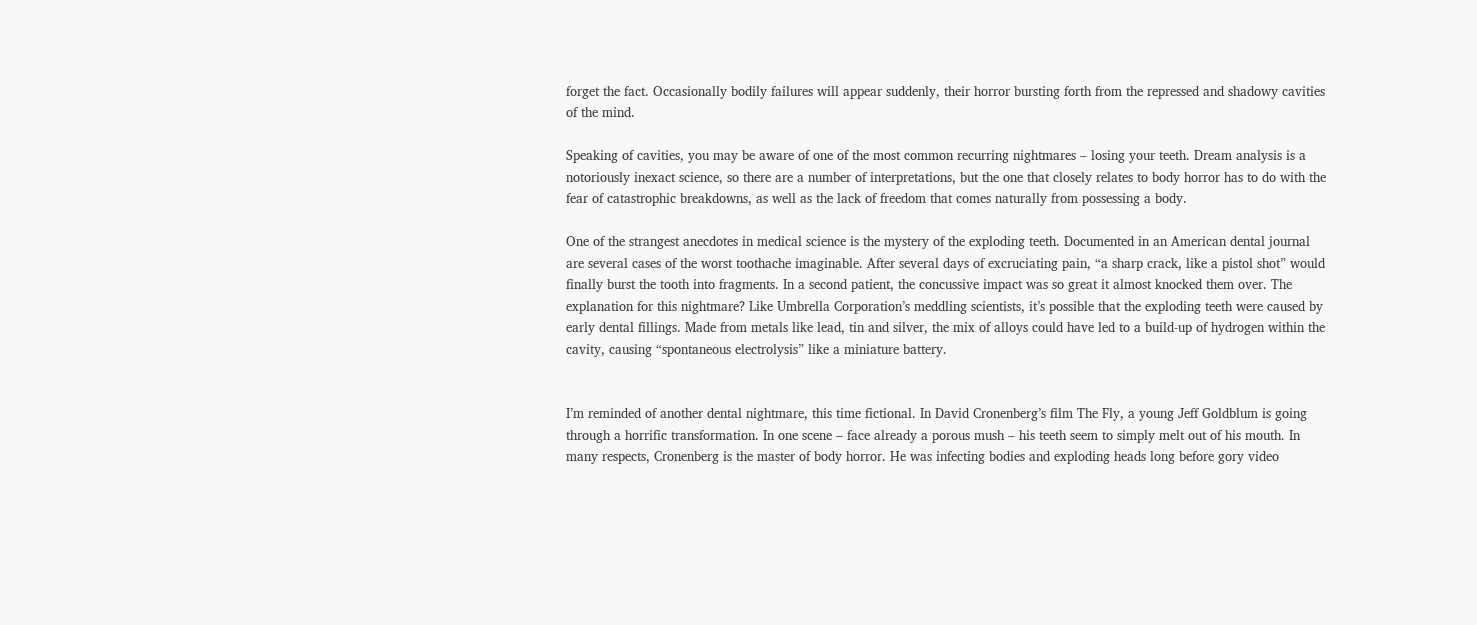forget the fact. Occasionally bodily failures will appear suddenly, their horror bursting forth from the repressed and shadowy cavities of the mind.

Speaking of cavities, you may be aware of one of the most common recurring nightmares – losing your teeth. Dream analysis is a notoriously inexact science, so there are a number of interpretations, but the one that closely relates to body horror has to do with the fear of catastrophic breakdowns, as well as the lack of freedom that comes naturally from possessing a body.

One of the strangest anecdotes in medical science is the mystery of the exploding teeth. Documented in an American dental journal are several cases of the worst toothache imaginable. After several days of excruciating pain, “a sharp crack, like a pistol shot” would finally burst the tooth into fragments. In a second patient, the concussive impact was so great it almost knocked them over. The explanation for this nightmare? Like Umbrella Corporation’s meddling scientists, it’s possible that the exploding teeth were caused by early dental fillings. Made from metals like lead, tin and silver, the mix of alloys could have led to a build-up of hydrogen within the cavity, causing “spontaneous electrolysis” like a miniature battery.


I’m reminded of another dental nightmare, this time fictional. In David Cronenberg’s film The Fly, a young Jeff Goldblum is going through a horrific transformation. In one scene – face already a porous mush – his teeth seem to simply melt out of his mouth. In many respects, Cronenberg is the master of body horror. He was infecting bodies and exploding heads long before gory video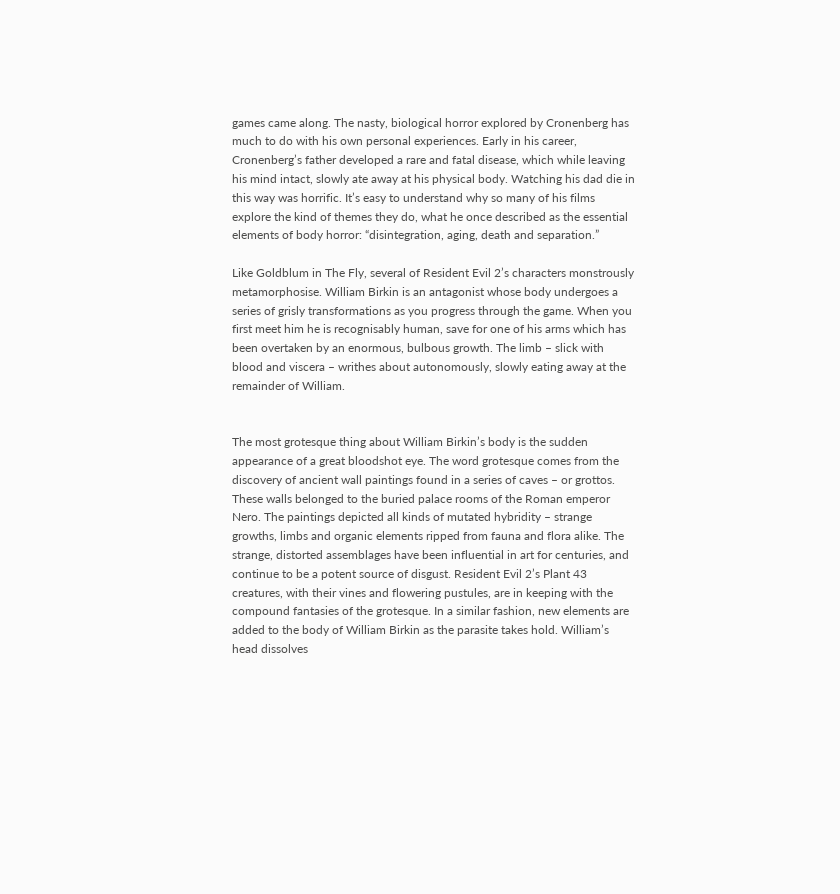games came along. The nasty, biological horror explored by Cronenberg has much to do with his own personal experiences. Early in his career, Cronenberg’s father developed a rare and fatal disease, which while leaving his mind intact, slowly ate away at his physical body. Watching his dad die in this way was horrific. It’s easy to understand why so many of his films explore the kind of themes they do, what he once described as the essential elements of body horror: “disintegration, aging, death and separation.”

Like Goldblum in The Fly, several of Resident Evil 2’s characters monstrously metamorphosise. William Birkin is an antagonist whose body undergoes a series of grisly transformations as you progress through the game. When you first meet him he is recognisably human, save for one of his arms which has been overtaken by an enormous, bulbous growth. The limb – slick with blood and viscera – writhes about autonomously, slowly eating away at the remainder of William.


The most grotesque thing about William Birkin’s body is the sudden appearance of a great bloodshot eye. The word grotesque comes from the discovery of ancient wall paintings found in a series of caves – or grottos. These walls belonged to the buried palace rooms of the Roman emperor Nero. The paintings depicted all kinds of mutated hybridity – strange growths, limbs and organic elements ripped from fauna and flora alike. The strange, distorted assemblages have been influential in art for centuries, and continue to be a potent source of disgust. Resident Evil 2’s Plant 43 creatures, with their vines and flowering pustules, are in keeping with the compound fantasies of the grotesque. In a similar fashion, new elements are added to the body of William Birkin as the parasite takes hold. William’s head dissolves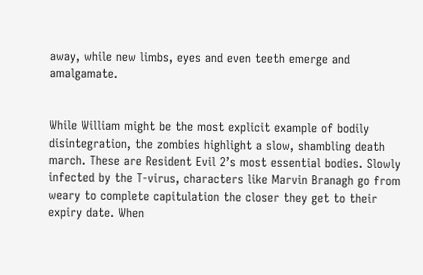away, while new limbs, eyes and even teeth emerge and amalgamate.


While William might be the most explicit example of bodily disintegration, the zombies highlight a slow, shambling death march. These are Resident Evil 2’s most essential bodies. Slowly infected by the T-virus, characters like Marvin Branagh go from weary to complete capitulation the closer they get to their expiry date. When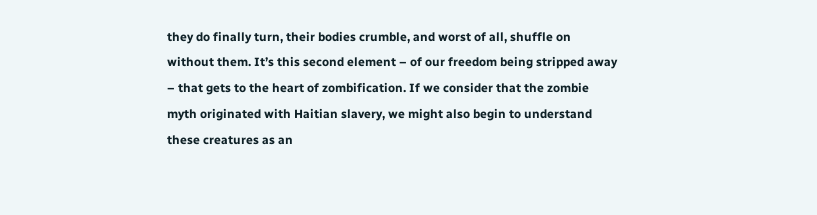they do finally turn, their bodies crumble, and worst of all, shuffle on without them. It’s this second element – of our freedom being stripped away – that gets to the heart of zombification. If we consider that the zombie myth originated with Haitian slavery, we might also begin to understand these creatures as an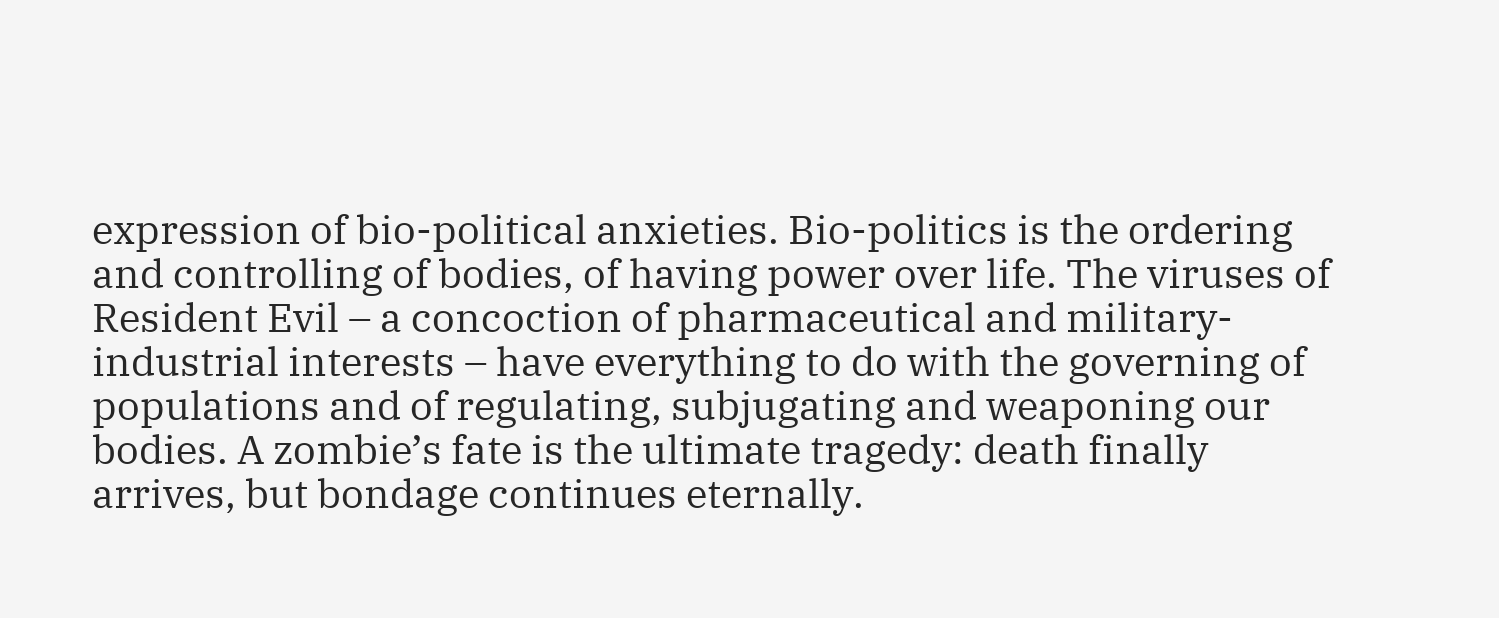expression of bio-political anxieties. Bio-politics is the ordering and controlling of bodies, of having power over life. The viruses of Resident Evil – a concoction of pharmaceutical and military-industrial interests – have everything to do with the governing of populations and of regulating, subjugating and weaponing our bodies. A zombie’s fate is the ultimate tragedy: death finally arrives, but bondage continues eternally.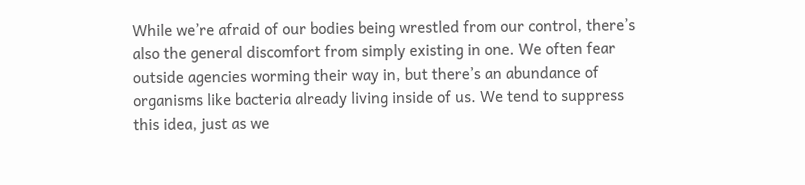While we’re afraid of our bodies being wrestled from our control, there’s also the general discomfort from simply existing in one. We often fear outside agencies worming their way in, but there’s an abundance of organisms like bacteria already living inside of us. We tend to suppress this idea, just as we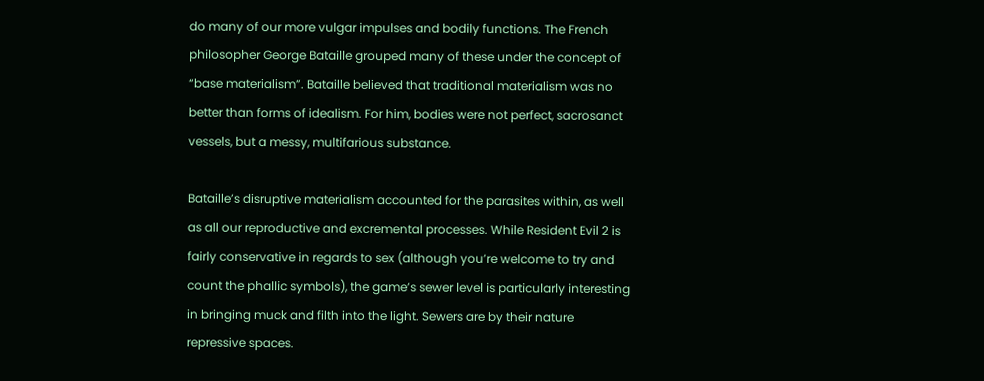do many of our more vulgar impulses and bodily functions. The French philosopher George Bataille grouped many of these under the concept of “base materialism”. Bataille believed that traditional materialism was no better than forms of idealism. For him, bodies were not perfect, sacrosanct vessels, but a messy, multifarious substance.

Bataille’s disruptive materialism accounted for the parasites within, as well as all our reproductive and excremental processes. While Resident Evil 2 is fairly conservative in regards to sex (although you’re welcome to try and count the phallic symbols), the game’s sewer level is particularly interesting in bringing muck and filth into the light. Sewers are by their nature repressive spaces.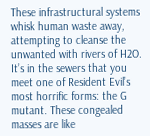These infrastructural systems whisk human waste away, attempting to cleanse the unwanted with rivers of H2O. It’s in the sewers that you meet one of Resident Evil’s most horrific forms: the G mutant. These congealed masses are like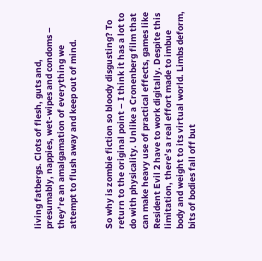living fatbergs. Clots of flesh, guts and, presumably, nappies, wet-wipes and condoms – they’re an amalgamation of everything we attempt to flush away and keep out of mind.


So why is zombie fiction so bloody disgusting? To return to the original point – I think it has a lot to do with physicality. Unlike a Cronenberg film that can make heavy use of practical effects, games like Resident Evil 2 have to work digitally. Despite this limitation, there’s a real effort made to imbue body and weight to its virtual world. Limbs deform, bits of bodies fall off but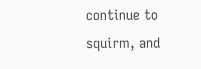continue to squirm, and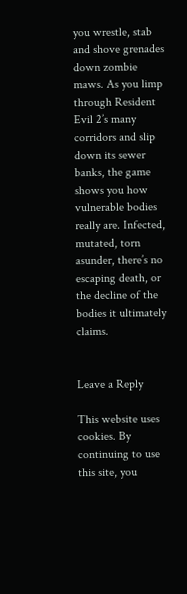you wrestle, stab and shove grenades down zombie maws. As you limp through Resident Evil 2’s many corridors and slip down its sewer banks, the game shows you how vulnerable bodies really are. Infected, mutated, torn asunder, there’s no escaping death, or the decline of the bodies it ultimately claims.


Leave a Reply

This website uses cookies. By continuing to use this site, you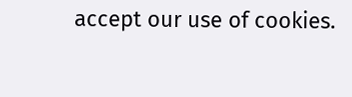accept our use of cookies.